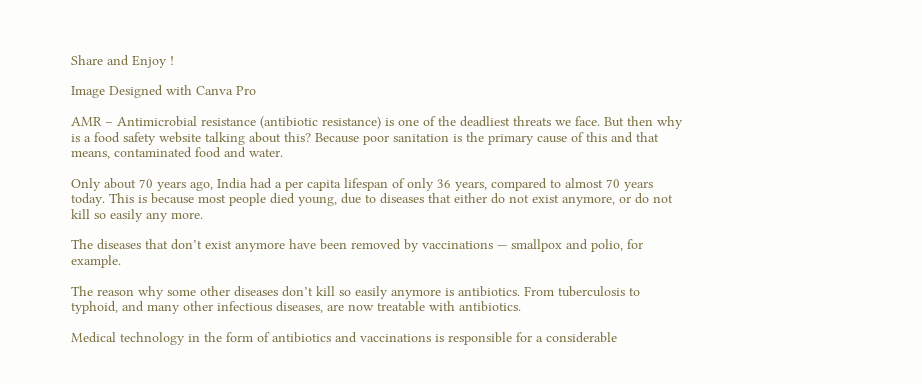Share and Enjoy !

Image Designed with Canva Pro

AMR – Antimicrobial resistance (antibiotic resistance) is one of the deadliest threats we face. But then why is a food safety website talking about this? Because poor sanitation is the primary cause of this and that means, contaminated food and water.

Only about 70 years ago, India had a per capita lifespan of only 36 years, compared to almost 70 years today. This is because most people died young, due to diseases that either do not exist anymore, or do not kill so easily any more.

The diseases that don’t exist anymore have been removed by vaccinations — smallpox and polio, for example.

The reason why some other diseases don’t kill so easily anymore is antibiotics. From tuberculosis to typhoid, and many other infectious diseases, are now treatable with antibiotics.

Medical technology in the form of antibiotics and vaccinations is responsible for a considerable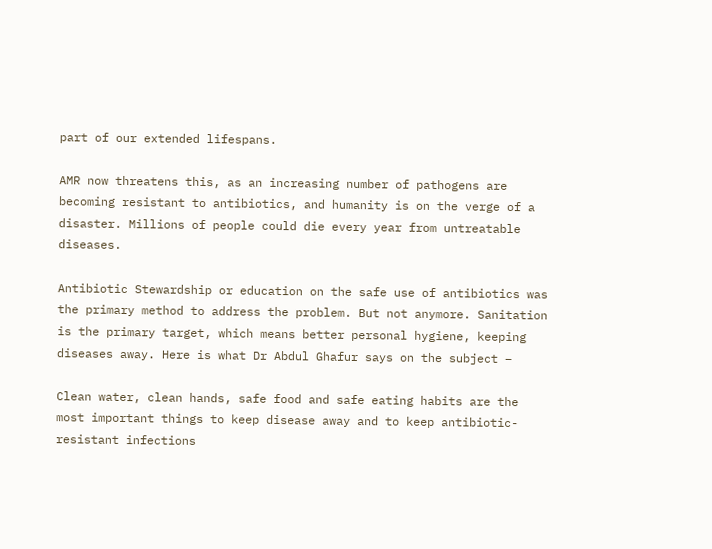part of our extended lifespans.

AMR now threatens this, as an increasing number of pathogens are becoming resistant to antibiotics, and humanity is on the verge of a disaster. Millions of people could die every year from untreatable diseases.

Antibiotic Stewardship or education on the safe use of antibiotics was the primary method to address the problem. But not anymore. Sanitation is the primary target, which means better personal hygiene, keeping diseases away. Here is what Dr Abdul Ghafur says on the subject –

Clean water, clean hands, safe food and safe eating habits are the most important things to keep disease away and to keep antibiotic-resistant infections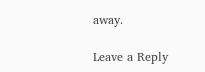away.

Leave a Reply